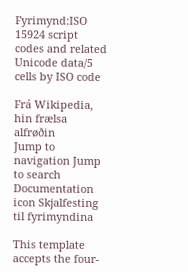Fyrimynd:ISO 15924 script codes and related Unicode data/5 cells by ISO code

Frá Wikipedia, hin frælsa alfrøðin
Jump to navigation Jump to search
Documentation icon Skjalfesting til fyrimyndina

This template accepts the four-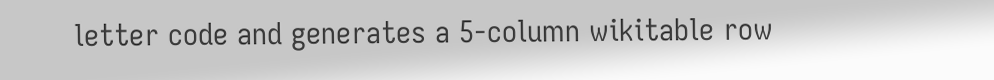letter code and generates a 5-column wikitable row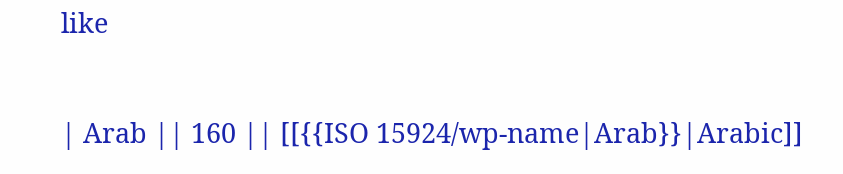like

| Arab || 160 || [[{{ISO 15924/wp-name|Arab}}|Arabic]]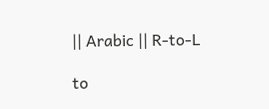|| Arabic || R-to-L

to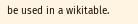be used in a wikitable.